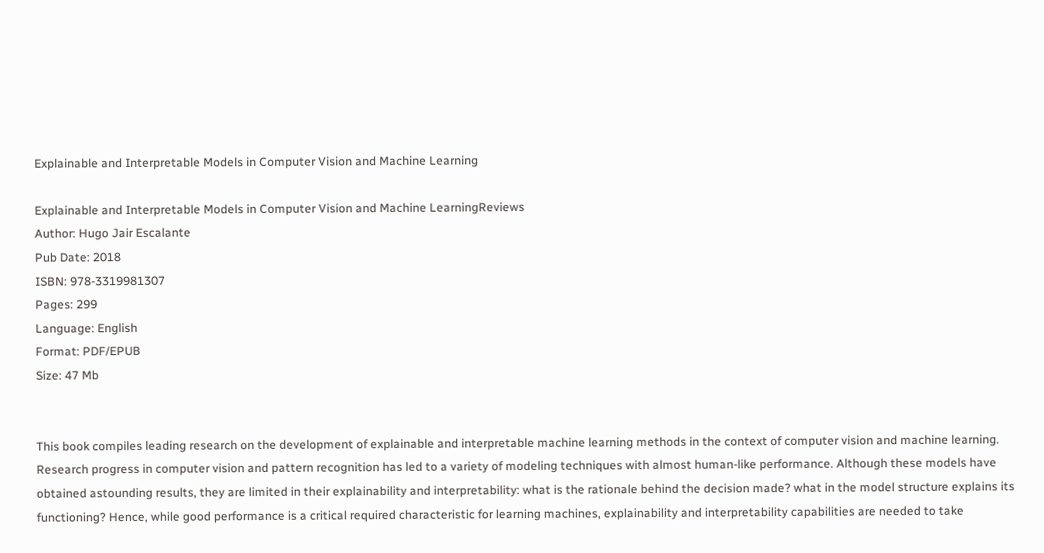Explainable and Interpretable Models in Computer Vision and Machine Learning

Explainable and Interpretable Models in Computer Vision and Machine LearningReviews
Author: Hugo Jair Escalante
Pub Date: 2018
ISBN: 978-3319981307
Pages: 299
Language: English
Format: PDF/EPUB
Size: 47 Mb


This book compiles leading research on the development of explainable and interpretable machine learning methods in the context of computer vision and machine learning.
Research progress in computer vision and pattern recognition has led to a variety of modeling techniques with almost human-like performance. Although these models have obtained astounding results, they are limited in their explainability and interpretability: what is the rationale behind the decision made? what in the model structure explains its functioning? Hence, while good performance is a critical required characteristic for learning machines, explainability and interpretability capabilities are needed to take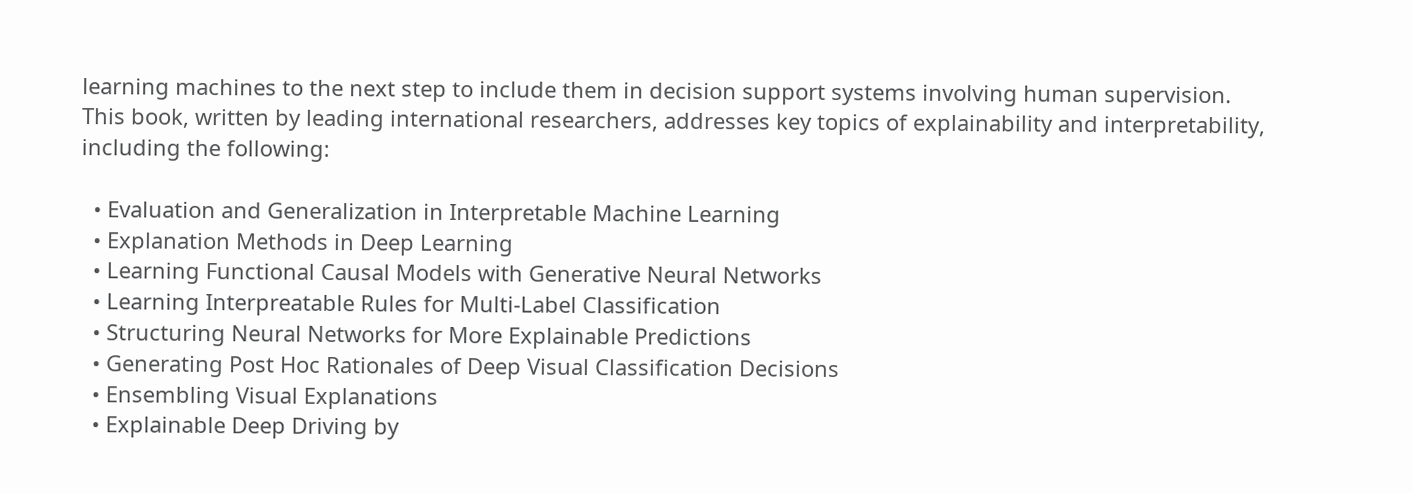learning machines to the next step to include them in decision support systems involving human supervision.
This book, written by leading international researchers, addresses key topics of explainability and interpretability, including the following:

  • Evaluation and Generalization in Interpretable Machine Learning
  • Explanation Methods in Deep Learning
  • Learning Functional Causal Models with Generative Neural Networks
  • Learning Interpreatable Rules for Multi-Label Classification
  • Structuring Neural Networks for More Explainable Predictions
  • Generating Post Hoc Rationales of Deep Visual Classification Decisions
  • Ensembling Visual Explanations
  • Explainable Deep Driving by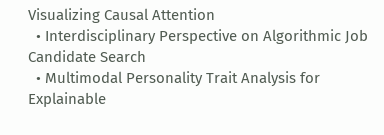Visualizing Causal Attention
  • Interdisciplinary Perspective on Algorithmic Job Candidate Search
  • Multimodal Personality Trait Analysis for Explainable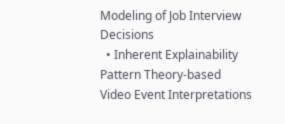Modeling of Job Interview Decisions
  • Inherent Explainability Pattern Theory-based Video Event Interpretations